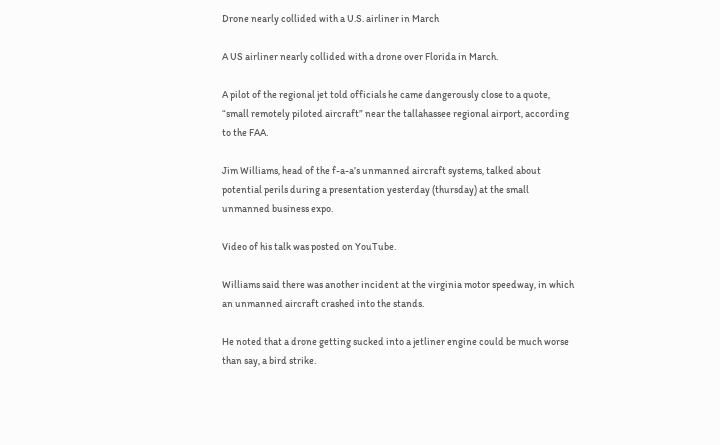Drone nearly collided with a U.S. airliner in March

A US airliner nearly collided with a drone over Florida in March.

A pilot of the regional jet told officials he came dangerously close to a quote, “small remotely piloted aircraft” near the tallahassee regional airport, according to the FAA.

Jim Williams, head of the f-a-a’s unmanned aircraft systems, talked about potential perils during a presentation yesterday (thursday) at the small unmanned business expo.

Video of his talk was posted on YouTube.

Williams said there was another incident at the virginia motor speedway, in which an unmanned aircraft crashed into the stands.

He noted that a drone getting sucked into a jetliner engine could be much worse than say, a bird strike.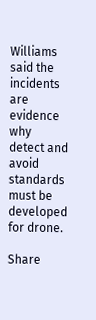Williams said the incidents are evidence why detect and avoid standards must be developed for drone.

Share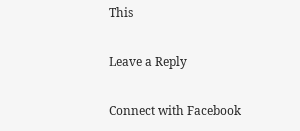This

Leave a Reply

Connect with Facebook